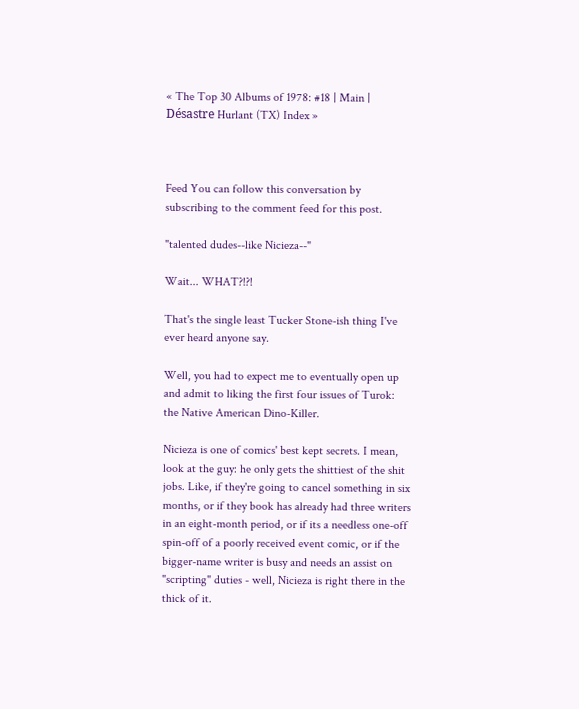« The Top 30 Albums of 1978: #18 | Main | Désastre Hurlant (TX) Index »



Feed You can follow this conversation by subscribing to the comment feed for this post.

"talented dudes--like Nicieza--"

Wait... WHAT?!?!

That's the single least Tucker Stone-ish thing I've ever heard anyone say.

Well, you had to expect me to eventually open up and admit to liking the first four issues of Turok: the Native American Dino-Killer.

Nicieza is one of comics' best kept secrets. I mean, look at the guy: he only gets the shittiest of the shit jobs. Like, if they're going to cancel something in six months, or if they book has already had three writers in an eight-month period, or if its a needless one-off spin-off of a poorly received event comic, or if the bigger-name writer is busy and needs an assist on "scripting" duties - well, Nicieza is right there in the thick of it.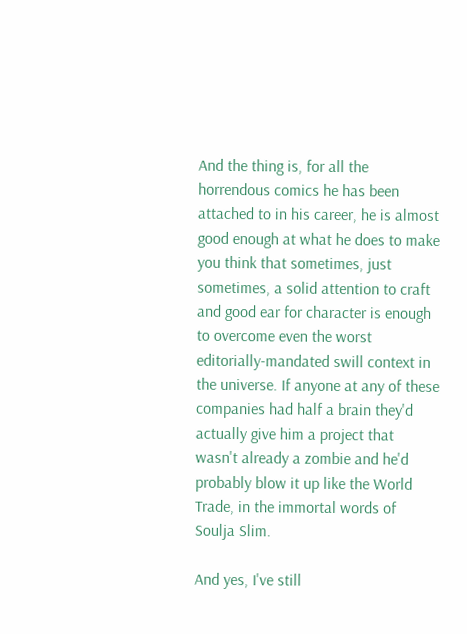And the thing is, for all the horrendous comics he has been attached to in his career, he is almost good enough at what he does to make you think that sometimes, just sometimes, a solid attention to craft and good ear for character is enough to overcome even the worst editorially-mandated swill context in the universe. If anyone at any of these companies had half a brain they'd actually give him a project that wasn't already a zombie and he'd probably blow it up like the World Trade, in the immortal words of Soulja Slim.

And yes, I've still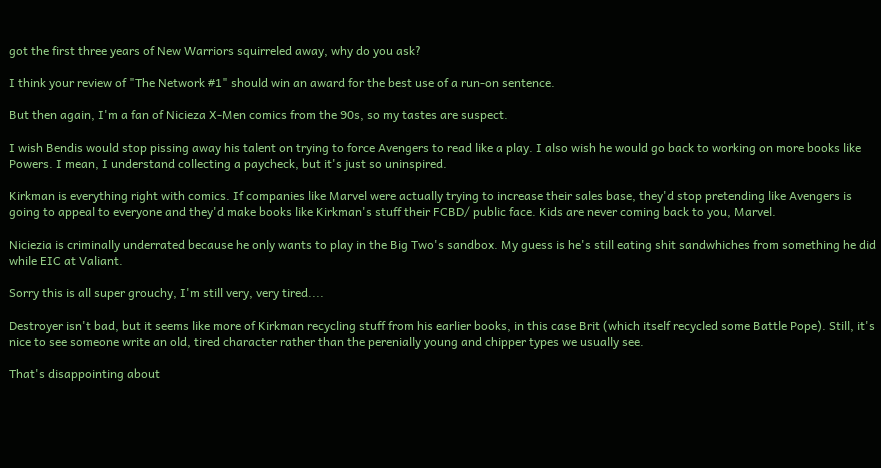got the first three years of New Warriors squirreled away, why do you ask?

I think your review of "The Network #1" should win an award for the best use of a run-on sentence.

But then again, I'm a fan of Nicieza X-Men comics from the 90s, so my tastes are suspect.

I wish Bendis would stop pissing away his talent on trying to force Avengers to read like a play. I also wish he would go back to working on more books like Powers. I mean, I understand collecting a paycheck, but it's just so uninspired.

Kirkman is everything right with comics. If companies like Marvel were actually trying to increase their sales base, they'd stop pretending like Avengers is going to appeal to everyone and they'd make books like Kirkman's stuff their FCBD/ public face. Kids are never coming back to you, Marvel.

Niciezia is criminally underrated because he only wants to play in the Big Two's sandbox. My guess is he's still eating shit sandwhiches from something he did while EIC at Valiant.

Sorry this is all super grouchy, I'm still very, very tired....

Destroyer isn't bad, but it seems like more of Kirkman recycling stuff from his earlier books, in this case Brit (which itself recycled some Battle Pope). Still, it's nice to see someone write an old, tired character rather than the perenially young and chipper types we usually see.

That's disappointing about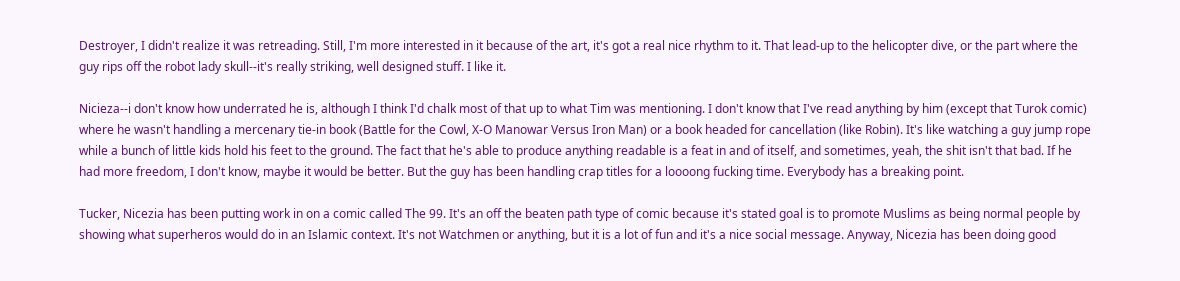Destroyer, I didn't realize it was retreading. Still, I'm more interested in it because of the art, it's got a real nice rhythm to it. That lead-up to the helicopter dive, or the part where the guy rips off the robot lady skull--it's really striking, well designed stuff. I like it.

Nicieza--i don't know how underrated he is, although I think I'd chalk most of that up to what Tim was mentioning. I don't know that I've read anything by him (except that Turok comic) where he wasn't handling a mercenary tie-in book (Battle for the Cowl, X-O Manowar Versus Iron Man) or a book headed for cancellation (like Robin). It's like watching a guy jump rope while a bunch of little kids hold his feet to the ground. The fact that he's able to produce anything readable is a feat in and of itself, and sometimes, yeah, the shit isn't that bad. If he had more freedom, I don't know, maybe it would be better. But the guy has been handling crap titles for a loooong fucking time. Everybody has a breaking point.

Tucker, Nicezia has been putting work in on a comic called The 99. It's an off the beaten path type of comic because it's stated goal is to promote Muslims as being normal people by showing what superheros would do in an Islamic context. It's not Watchmen or anything, but it is a lot of fun and it's a nice social message. Anyway, Nicezia has been doing good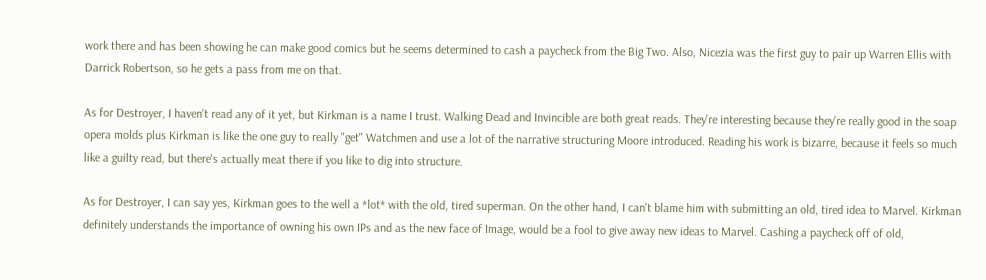work there and has been showing he can make good comics but he seems determined to cash a paycheck from the Big Two. Also, Nicezia was the first guy to pair up Warren Ellis with Darrick Robertson, so he gets a pass from me on that.

As for Destroyer, I haven't read any of it yet, but Kirkman is a name I trust. Walking Dead and Invincible are both great reads. They're interesting because they're really good in the soap opera molds plus Kirkman is like the one guy to really "get" Watchmen and use a lot of the narrative structuring Moore introduced. Reading his work is bizarre, because it feels so much like a guilty read, but there's actually meat there if you like to dig into structure.

As for Destroyer, I can say yes, Kirkman goes to the well a *lot* with the old, tired superman. On the other hand, I can't blame him with submitting an old, tired idea to Marvel. Kirkman definitely understands the importance of owning his own IPs and as the new face of Image, would be a fool to give away new ideas to Marvel. Cashing a paycheck off of old,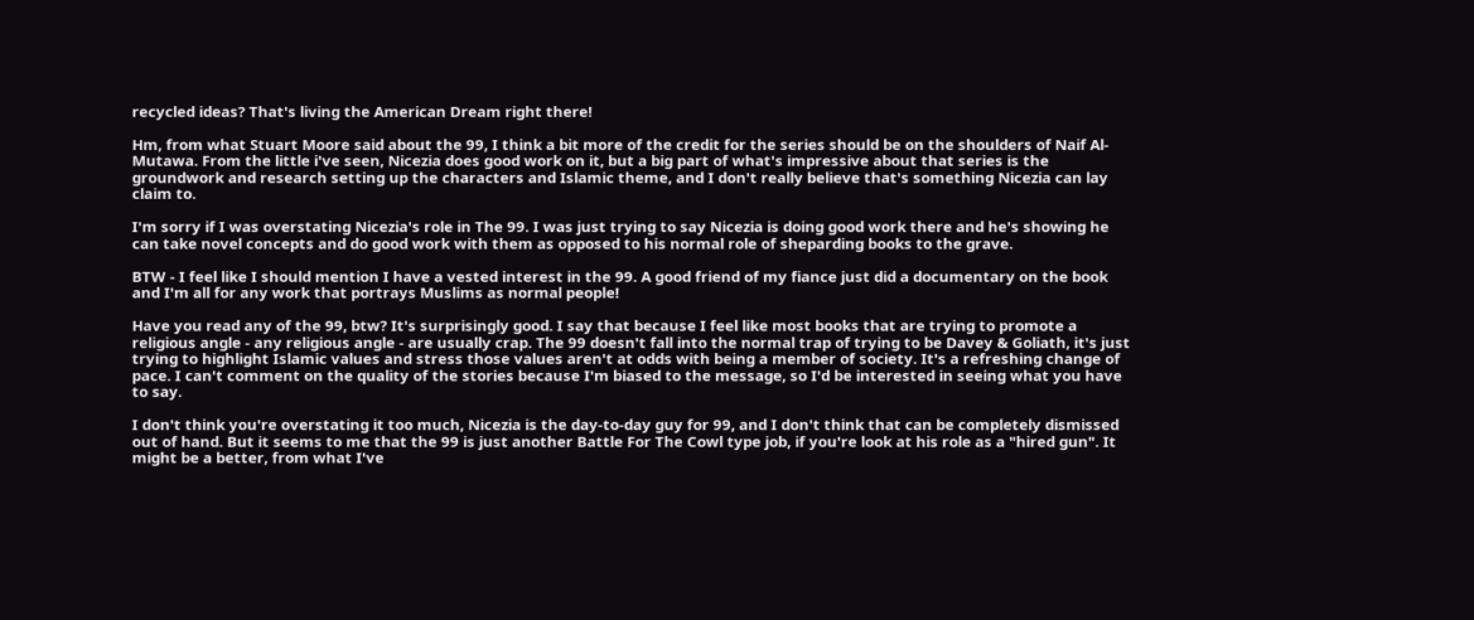recycled ideas? That's living the American Dream right there!

Hm, from what Stuart Moore said about the 99, I think a bit more of the credit for the series should be on the shoulders of Naif Al-Mutawa. From the little i've seen, Nicezia does good work on it, but a big part of what's impressive about that series is the groundwork and research setting up the characters and Islamic theme, and I don't really believe that's something Nicezia can lay claim to.

I'm sorry if I was overstating Nicezia's role in The 99. I was just trying to say Nicezia is doing good work there and he's showing he can take novel concepts and do good work with them as opposed to his normal role of sheparding books to the grave.

BTW - I feel like I should mention I have a vested interest in the 99. A good friend of my fiance just did a documentary on the book and I'm all for any work that portrays Muslims as normal people!

Have you read any of the 99, btw? It's surprisingly good. I say that because I feel like most books that are trying to promote a religious angle - any religious angle - are usually crap. The 99 doesn't fall into the normal trap of trying to be Davey & Goliath, it's just trying to highlight Islamic values and stress those values aren't at odds with being a member of society. It's a refreshing change of pace. I can't comment on the quality of the stories because I'm biased to the message, so I'd be interested in seeing what you have to say.

I don't think you're overstating it too much, Nicezia is the day-to-day guy for 99, and I don't think that can be completely dismissed out of hand. But it seems to me that the 99 is just another Battle For The Cowl type job, if you're look at his role as a "hired gun". It might be a better, from what I've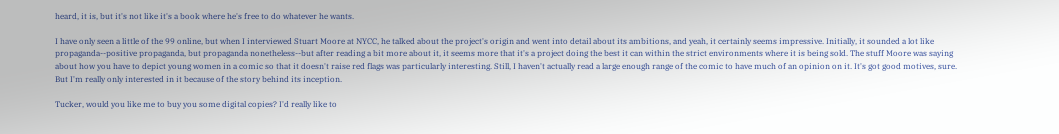heard, it is, but it's not like it's a book where he's free to do whatever he wants.

I have only seen a little of the 99 online, but when I interviewed Stuart Moore at NYCC, he talked about the project's origin and went into detail about its ambitions, and yeah, it certainly seems impressive. Initially, it sounded a lot like propaganda--positive propaganda, but propaganda nonetheless--but after reading a bit more about it, it seems more that it's a project doing the best it can within the strict environments where it is being sold. The stuff Moore was saying about how you have to depict young women in a comic so that it doesn't raise red flags was particularly interesting. Still, I haven't actually read a large enough range of the comic to have much of an opinion on it. It's got good motives, sure. But I'm really only interested in it because of the story behind its inception.

Tucker, would you like me to buy you some digital copies? I'd really like to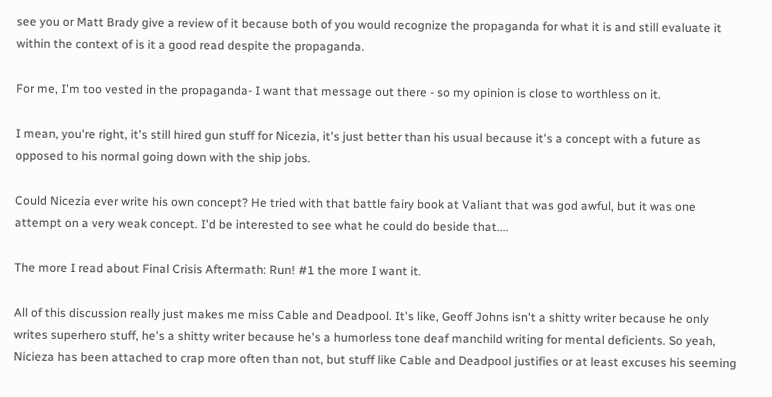see you or Matt Brady give a review of it because both of you would recognize the propaganda for what it is and still evaluate it within the context of is it a good read despite the propaganda.

For me, I'm too vested in the propaganda- I want that message out there - so my opinion is close to worthless on it.

I mean, you're right, it's still hired gun stuff for Nicezia, it's just better than his usual because it's a concept with a future as opposed to his normal going down with the ship jobs.

Could Nicezia ever write his own concept? He tried with that battle fairy book at Valiant that was god awful, but it was one attempt on a very weak concept. I'd be interested to see what he could do beside that....

The more I read about Final Crisis Aftermath: Run! #1 the more I want it.

All of this discussion really just makes me miss Cable and Deadpool. It's like, Geoff Johns isn't a shitty writer because he only writes superhero stuff, he's a shitty writer because he's a humorless tone deaf manchild writing for mental deficients. So yeah, Nicieza has been attached to crap more often than not, but stuff like Cable and Deadpool justifies or at least excuses his seeming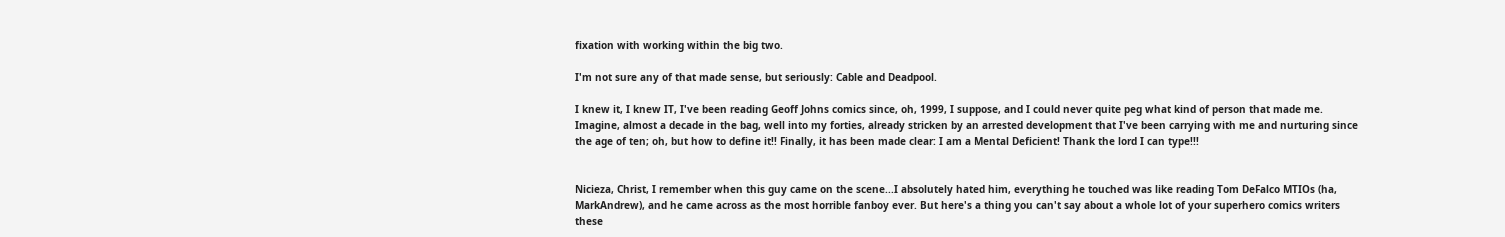fixation with working within the big two.

I'm not sure any of that made sense, but seriously: Cable and Deadpool.

I knew it, I knew IT, I've been reading Geoff Johns comics since, oh, 1999, I suppose, and I could never quite peg what kind of person that made me. Imagine, almost a decade in the bag, well into my forties, already stricken by an arrested development that I've been carrying with me and nurturing since the age of ten; oh, but how to define it!! Finally, it has been made clear: I am a Mental Deficient! Thank the lord I can type!!!


Nicieza, Christ, I remember when this guy came on the scene...I absolutely hated him, everything he touched was like reading Tom DeFalco MTIOs (ha, MarkAndrew), and he came across as the most horrible fanboy ever. But here's a thing you can't say about a whole lot of your superhero comics writers these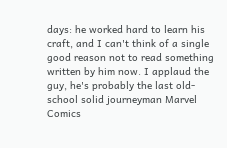days: he worked hard to learn his craft, and I can't think of a single good reason not to read something written by him now. I applaud the guy, he's probably the last old-school solid journeyman Marvel Comics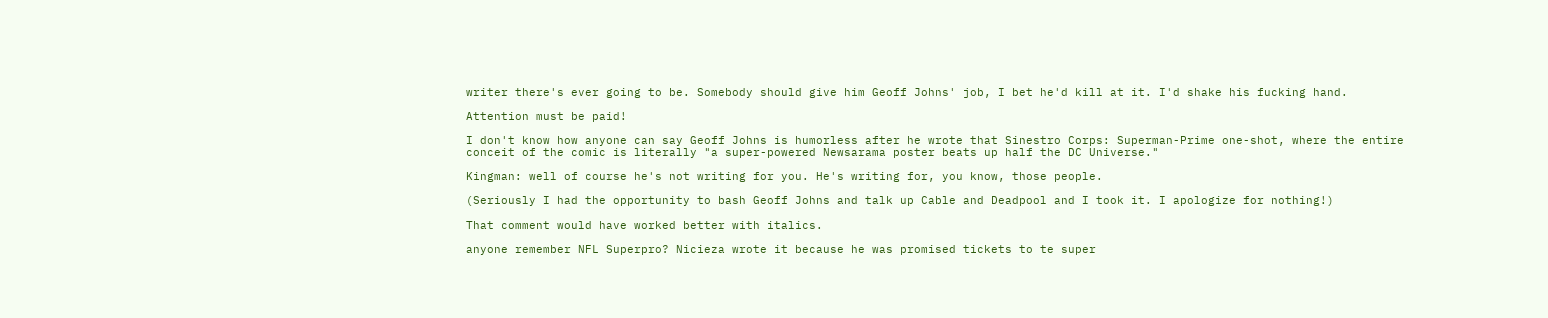writer there's ever going to be. Somebody should give him Geoff Johns' job, I bet he'd kill at it. I'd shake his fucking hand.

Attention must be paid!

I don't know how anyone can say Geoff Johns is humorless after he wrote that Sinestro Corps: Superman-Prime one-shot, where the entire conceit of the comic is literally "a super-powered Newsarama poster beats up half the DC Universe."

Kingman: well of course he's not writing for you. He's writing for, you know, those people.

(Seriously I had the opportunity to bash Geoff Johns and talk up Cable and Deadpool and I took it. I apologize for nothing!)

That comment would have worked better with italics.

anyone remember NFL Superpro? Nicieza wrote it because he was promised tickets to te super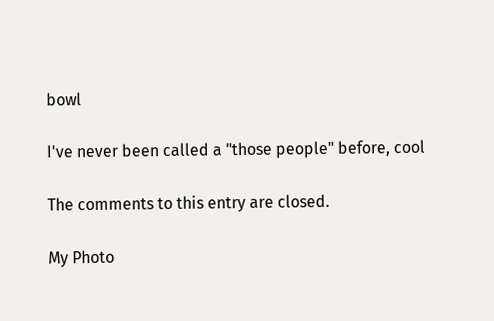bowl

I've never been called a "those people" before, cool

The comments to this entry are closed.

My Photo